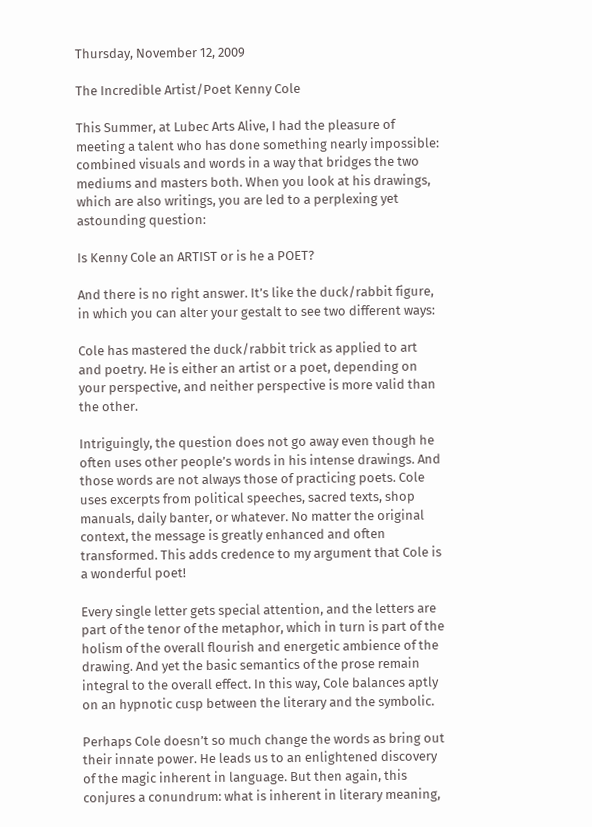Thursday, November 12, 2009

The Incredible Artist/Poet Kenny Cole

This Summer, at Lubec Arts Alive, I had the pleasure of meeting a talent who has done something nearly impossible: combined visuals and words in a way that bridges the two mediums and masters both. When you look at his drawings, which are also writings, you are led to a perplexing yet astounding question:

Is Kenny Cole an ARTIST or is he a POET?

And there is no right answer. It’s like the duck/rabbit figure, in which you can alter your gestalt to see two different ways:

Cole has mastered the duck/rabbit trick as applied to art and poetry. He is either an artist or a poet, depending on your perspective, and neither perspective is more valid than the other.

Intriguingly, the question does not go away even though he often uses other people’s words in his intense drawings. And those words are not always those of practicing poets. Cole uses excerpts from political speeches, sacred texts, shop manuals, daily banter, or whatever. No matter the original context, the message is greatly enhanced and often transformed. This adds credence to my argument that Cole is a wonderful poet!

Every single letter gets special attention, and the letters are part of the tenor of the metaphor, which in turn is part of the holism of the overall flourish and energetic ambience of the drawing. And yet the basic semantics of the prose remain integral to the overall effect. In this way, Cole balances aptly on an hypnotic cusp between the literary and the symbolic.

Perhaps Cole doesn’t so much change the words as bring out their innate power. He leads us to an enlightened discovery of the magic inherent in language. But then again, this conjures a conundrum: what is inherent in literary meaning,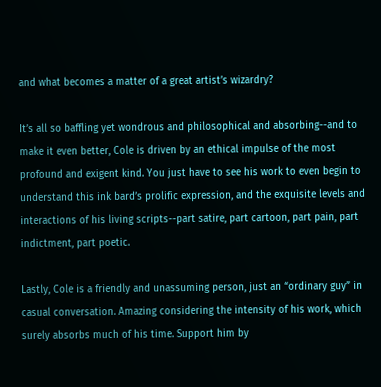and what becomes a matter of a great artist’s wizardry?

It’s all so baffling yet wondrous and philosophical and absorbing--and to make it even better, Cole is driven by an ethical impulse of the most profound and exigent kind. You just have to see his work to even begin to understand this ink bard’s prolific expression, and the exquisite levels and interactions of his living scripts--part satire, part cartoon, part pain, part indictment, part poetic.

Lastly, Cole is a friendly and unassuming person, just an “ordinary guy” in casual conversation. Amazing considering the intensity of his work, which surely absorbs much of his time. Support him by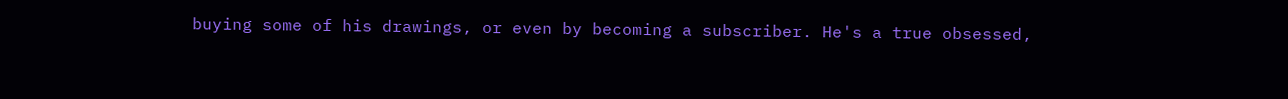buying some of his drawings, or even by becoming a subscriber. He's a true obsessed,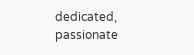dedicated, passionate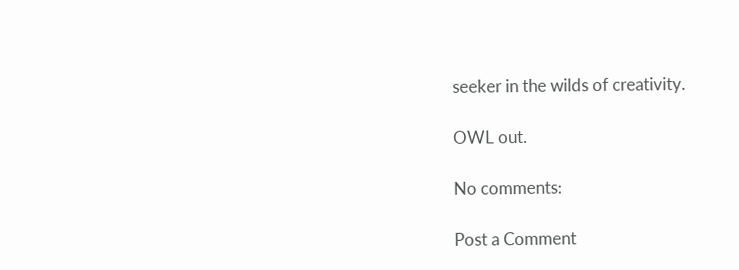seeker in the wilds of creativity.

OWL out.

No comments:

Post a Comment